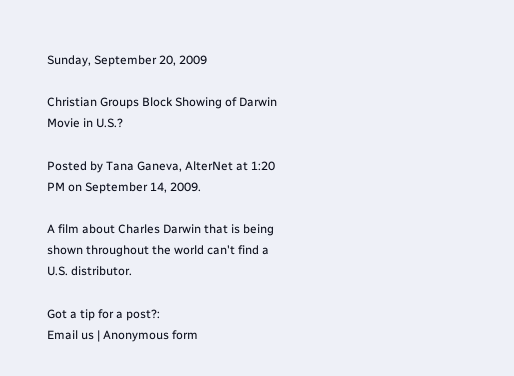Sunday, September 20, 2009

Christian Groups Block Showing of Darwin Movie in U.S.?

Posted by Tana Ganeva, AlterNet at 1:20 PM on September 14, 2009.

A film about Charles Darwin that is being shown throughout the world can't find a U.S. distributor.

Got a tip for a post?:
Email us | Anonymous form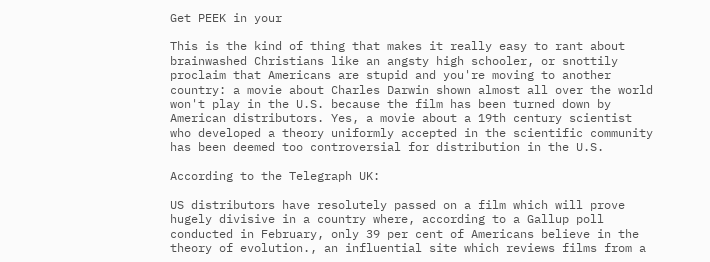Get PEEK in your

This is the kind of thing that makes it really easy to rant about brainwashed Christians like an angsty high schooler, or snottily proclaim that Americans are stupid and you're moving to another country: a movie about Charles Darwin shown almost all over the world won't play in the U.S. because the film has been turned down by American distributors. Yes, a movie about a 19th century scientist who developed a theory uniformly accepted in the scientific community has been deemed too controversial for distribution in the U.S.

According to the Telegraph UK:

US distributors have resolutely passed on a film which will prove hugely divisive in a country where, according to a Gallup poll conducted in February, only 39 per cent of Americans believe in the theory of evolution., an influential site which reviews films from a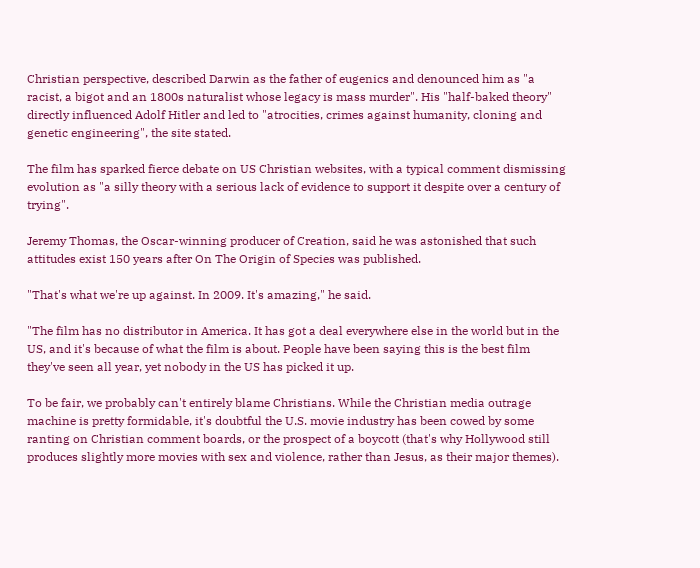Christian perspective, described Darwin as the father of eugenics and denounced him as "a racist, a bigot and an 1800s naturalist whose legacy is mass murder". His "half-baked theory" directly influenced Adolf Hitler and led to "atrocities, crimes against humanity, cloning and genetic engineering", the site stated.

The film has sparked fierce debate on US Christian websites, with a typical comment dismissing evolution as "a silly theory with a serious lack of evidence to support it despite over a century of trying".

Jeremy Thomas, the Oscar-winning producer of Creation, said he was astonished that such attitudes exist 150 years after On The Origin of Species was published.

"That's what we're up against. In 2009. It's amazing," he said.

"The film has no distributor in America. It has got a deal everywhere else in the world but in the US, and it's because of what the film is about. People have been saying this is the best film they've seen all year, yet nobody in the US has picked it up.

To be fair, we probably can't entirely blame Christians. While the Christian media outrage machine is pretty formidable, it's doubtful the U.S. movie industry has been cowed by some ranting on Christian comment boards, or the prospect of a boycott (that's why Hollywood still produces slightly more movies with sex and violence, rather than Jesus, as their major themes).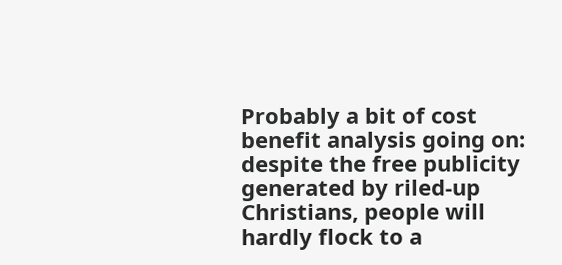Probably a bit of cost benefit analysis going on: despite the free publicity generated by riled-up Christians, people will hardly flock to a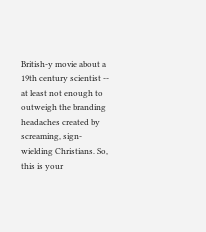British-y movie about a 19th century scientist -- at least not enough to outweigh the branding headaches created by screaming, sign-wielding Christians. So, this is your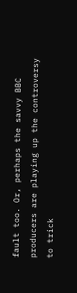fault too. Or, perhaps the savvy BBC producers are playing up the controversy to trick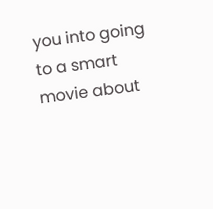you into going to a smart movie about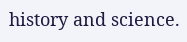history and science.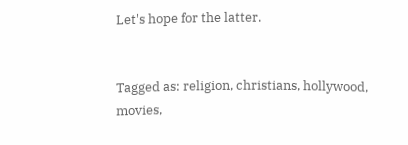Let's hope for the latter.


Tagged as: religion, christians, hollywood, movies,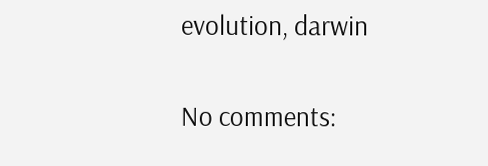evolution, darwin

No comments: